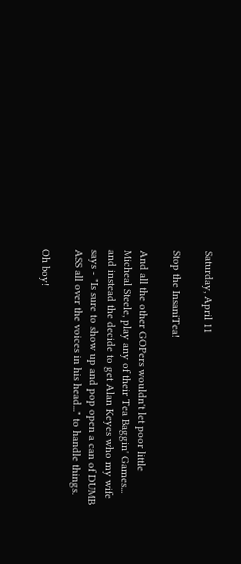Saturday, April 11

Stop the InsaniTea!

And all the other GOPers wouldn't let poor little Micheal Steele, play any of their Tea Baggin' Games... and instead the decide to get Alan Keyes who my wife says - "Is sure to show up and pop open a can of DUMB ASS all over the voices in his head..." to handle things.

Oh boy!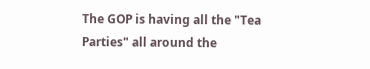The GOP is having all the "Tea Parties" all around the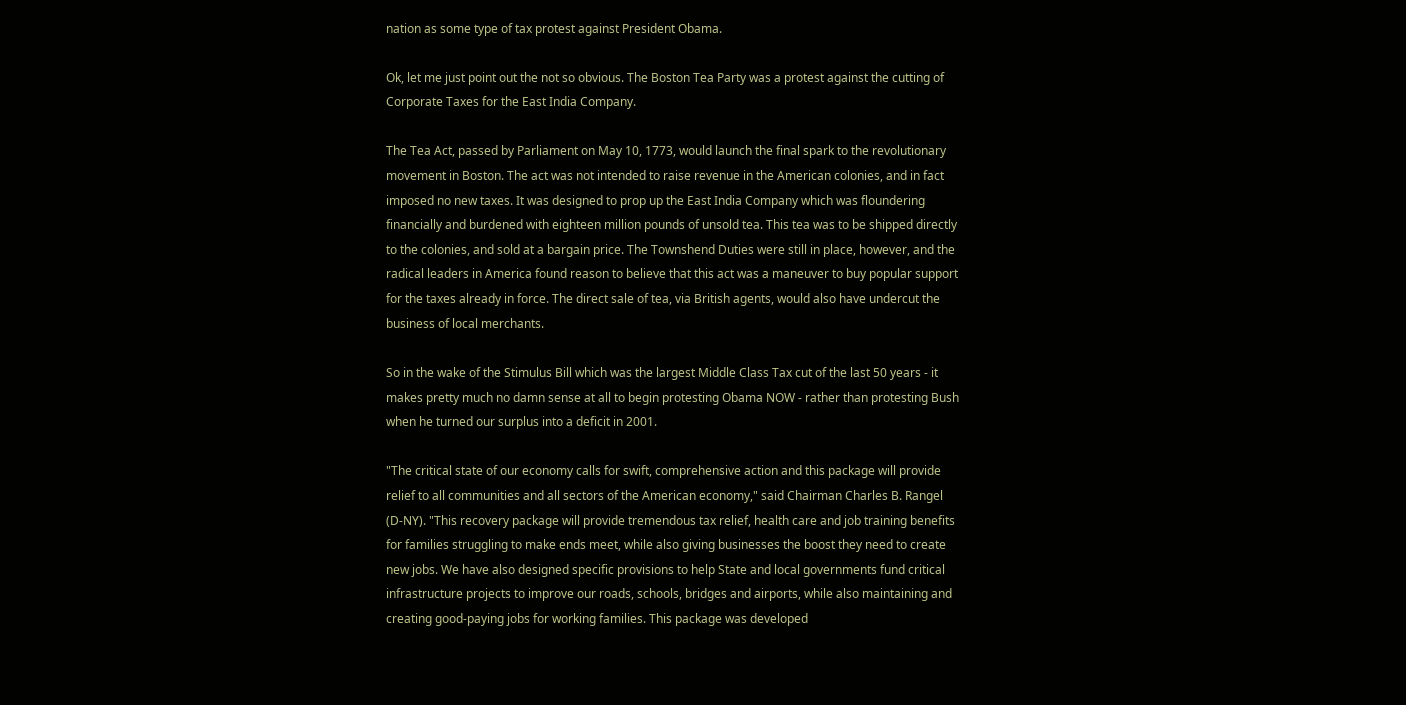nation as some type of tax protest against President Obama.

Ok, let me just point out the not so obvious. The Boston Tea Party was a protest against the cutting of Corporate Taxes for the East India Company.

The Tea Act, passed by Parliament on May 10, 1773, would launch the final spark to the revolutionary movement in Boston. The act was not intended to raise revenue in the American colonies, and in fact imposed no new taxes. It was designed to prop up the East India Company which was floundering financially and burdened with eighteen million pounds of unsold tea. This tea was to be shipped directly to the colonies, and sold at a bargain price. The Townshend Duties were still in place, however, and the radical leaders in America found reason to believe that this act was a maneuver to buy popular support for the taxes already in force. The direct sale of tea, via British agents, would also have undercut the business of local merchants.

So in the wake of the Stimulus Bill which was the largest Middle Class Tax cut of the last 50 years - it makes pretty much no damn sense at all to begin protesting Obama NOW - rather than protesting Bush when he turned our surplus into a deficit in 2001.

"The critical state of our economy calls for swift, comprehensive action and this package will provide relief to all communities and all sectors of the American economy," said Chairman Charles B. Rangel (D-NY). "This recovery package will provide tremendous tax relief, health care and job training benefits for families struggling to make ends meet, while also giving businesses the boost they need to create new jobs. We have also designed specific provisions to help State and local governments fund critical infrastructure projects to improve our roads, schools, bridges and airports, while also maintaining and creating good-paying jobs for working families. This package was developed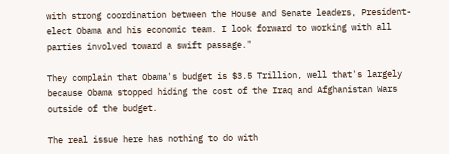with strong coordination between the House and Senate leaders, President-elect Obama and his economic team. I look forward to working with all parties involved toward a swift passage."

They complain that Obama's budget is $3.5 Trillion, well that's largely because Obama stopped hiding the cost of the Iraq and Afghanistan Wars outside of the budget.

The real issue here has nothing to do with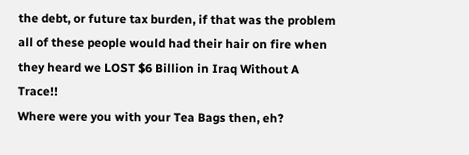the debt, or future tax burden, if that was the problem all of these people would had their hair on fire when they heard we LOST $6 Billion in Iraq Without A Trace!!
Where were you with your Tea Bags then, eh?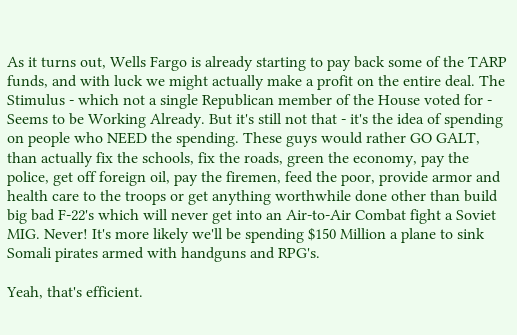As it turns out, Wells Fargo is already starting to pay back some of the TARP funds, and with luck we might actually make a profit on the entire deal. The Stimulus - which not a single Republican member of the House voted for - Seems to be Working Already. But it's still not that - it's the idea of spending on people who NEED the spending. These guys would rather GO GALT, than actually fix the schools, fix the roads, green the economy, pay the police, get off foreign oil, pay the firemen, feed the poor, provide armor and health care to the troops or get anything worthwhile done other than build big bad F-22's which will never get into an Air-to-Air Combat fight a Soviet MIG. Never! It's more likely we'll be spending $150 Million a plane to sink Somali pirates armed with handguns and RPG's.

Yeah, that's efficient.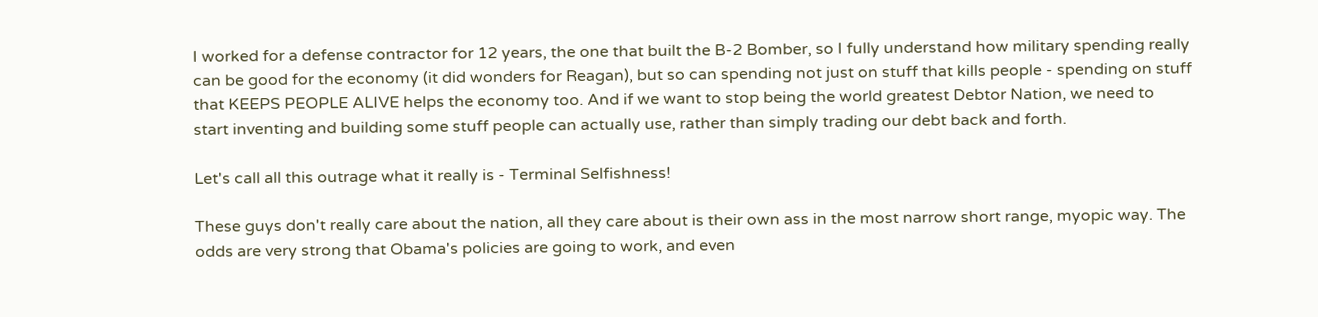I worked for a defense contractor for 12 years, the one that built the B-2 Bomber, so I fully understand how military spending really can be good for the economy (it did wonders for Reagan), but so can spending not just on stuff that kills people - spending on stuff that KEEPS PEOPLE ALIVE helps the economy too. And if we want to stop being the world greatest Debtor Nation, we need to start inventing and building some stuff people can actually use, rather than simply trading our debt back and forth.

Let's call all this outrage what it really is - Terminal Selfishness!

These guys don't really care about the nation, all they care about is their own ass in the most narrow short range, myopic way. The odds are very strong that Obama's policies are going to work, and even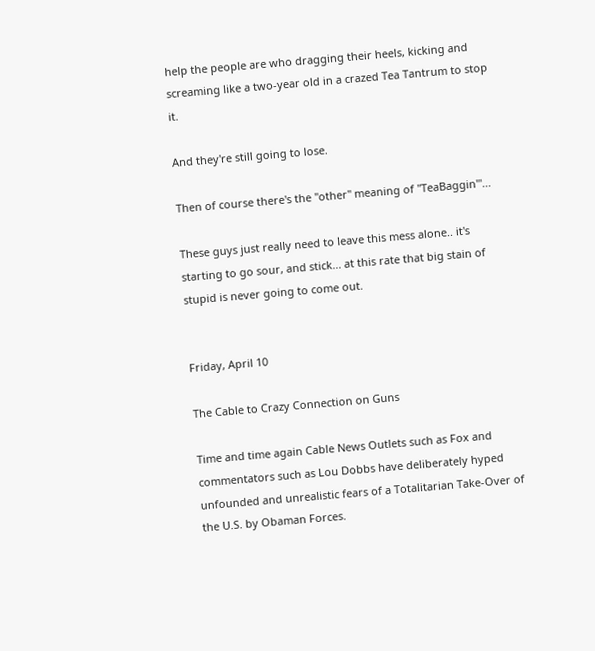help the people are who dragging their heels, kicking and screaming like a two-year old in a crazed Tea Tantrum to stop it.

And they're still going to lose.

Then of course there's the "other" meaning of "TeaBaggin'"...

These guys just really need to leave this mess alone.. it's starting to go sour, and stick... at this rate that big stain of stupid is never going to come out.


Friday, April 10

The Cable to Crazy Connection on Guns

Time and time again Cable News Outlets such as Fox and commentators such as Lou Dobbs have deliberately hyped unfounded and unrealistic fears of a Totalitarian Take-Over of the U.S. by Obaman Forces.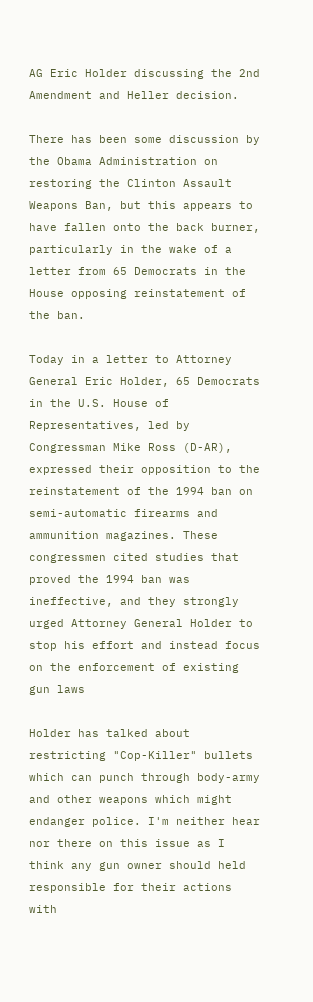AG Eric Holder discussing the 2nd Amendment and Heller decision.

There has been some discussion by the Obama Administration on restoring the Clinton Assault Weapons Ban, but this appears to have fallen onto the back burner, particularly in the wake of a letter from 65 Democrats in the House opposing reinstatement of the ban.

Today in a letter to Attorney General Eric Holder, 65 Democrats in the U.S. House of Representatives, led by Congressman Mike Ross (D-AR), expressed their opposition to the reinstatement of the 1994 ban on semi-automatic firearms and ammunition magazines. These congressmen cited studies that proved the 1994 ban was ineffective, and they strongly urged Attorney General Holder to stop his effort and instead focus on the enforcement of existing gun laws

Holder has talked about restricting "Cop-Killer" bullets which can punch through body-army and other weapons which might endanger police. I'm neither hear nor there on this issue as I think any gun owner should held responsible for their actions with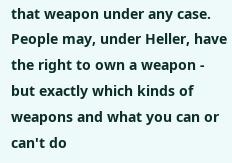that weapon under any case. People may, under Heller, have the right to own a weapon - but exactly which kinds of weapons and what you can or can't do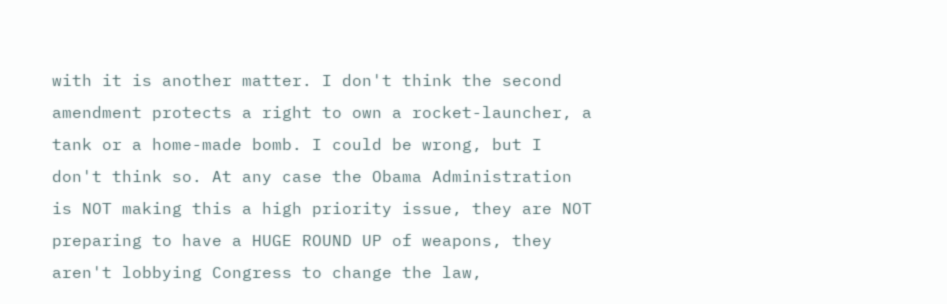with it is another matter. I don't think the second amendment protects a right to own a rocket-launcher, a tank or a home-made bomb. I could be wrong, but I don't think so. At any case the Obama Administration is NOT making this a high priority issue, they are NOT preparing to have a HUGE ROUND UP of weapons, they aren't lobbying Congress to change the law,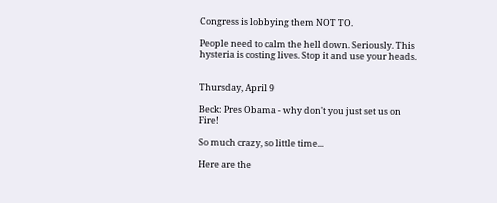Congress is lobbying them NOT TO.

People need to calm the hell down. Seriously. This hysteria is costing lives. Stop it and use your heads.


Thursday, April 9

Beck: Pres Obama - why don't you just set us on Fire!

So much crazy, so little time...

Here are the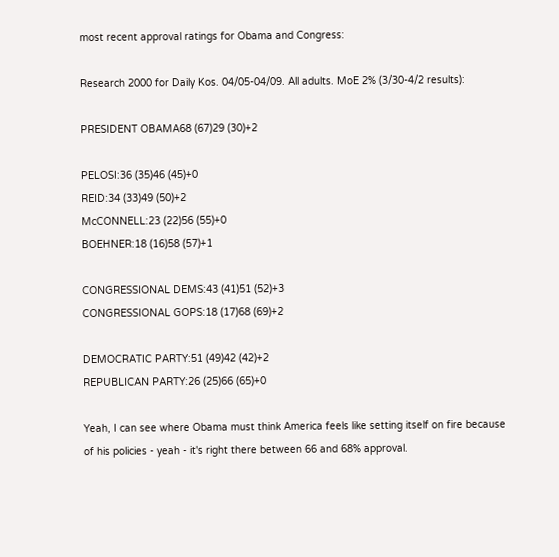most recent approval ratings for Obama and Congress:

Research 2000 for Daily Kos. 04/05-04/09. All adults. MoE 2% (3/30-4/2 results):

PRESIDENT OBAMA68 (67)29 (30)+2

PELOSI:36 (35)46 (45)+0
REID:34 (33)49 (50)+2
McCONNELL:23 (22)56 (55)+0
BOEHNER:18 (16)58 (57)+1

CONGRESSIONAL DEMS:43 (41)51 (52)+3
CONGRESSIONAL GOPS:18 (17)68 (69)+2

DEMOCRATIC PARTY:51 (49)42 (42)+2
REPUBLICAN PARTY:26 (25)66 (65)+0

Yeah, I can see where Obama must think America feels like setting itself on fire because of his policies - yeah - it's right there between 66 and 68% approval.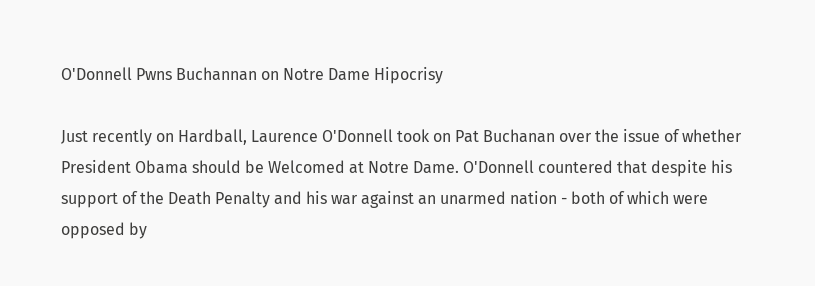O'Donnell Pwns Buchannan on Notre Dame Hipocrisy

Just recently on Hardball, Laurence O'Donnell took on Pat Buchanan over the issue of whether President Obama should be Welcomed at Notre Dame. O'Donnell countered that despite his support of the Death Penalty and his war against an unarmed nation - both of which were opposed by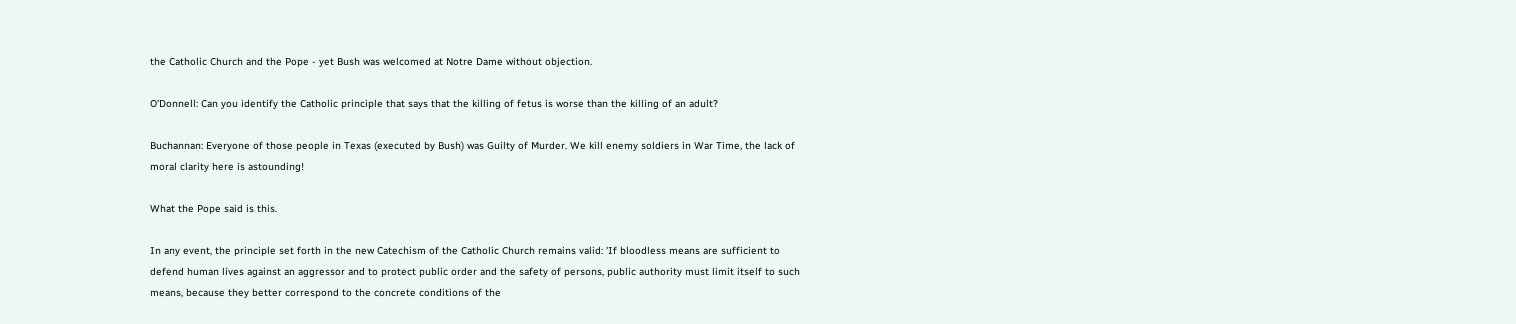the Catholic Church and the Pope - yet Bush was welcomed at Notre Dame without objection.

O'Donnell: Can you identify the Catholic principle that says that the killing of fetus is worse than the killing of an adult?

Buchannan: Everyone of those people in Texas (executed by Bush) was Guilty of Murder. We kill enemy soldiers in War Time, the lack of moral clarity here is astounding!

What the Pope said is this.

In any event, the principle set forth in the new Catechism of the Catholic Church remains valid: 'If bloodless means are sufficient to defend human lives against an aggressor and to protect public order and the safety of persons, public authority must limit itself to such means, because they better correspond to the concrete conditions of the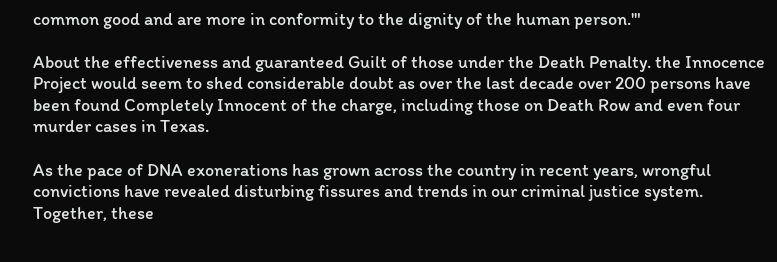common good and are more in conformity to the dignity of the human person.'"

About the effectiveness and guaranteed Guilt of those under the Death Penalty. the Innocence Project would seem to shed considerable doubt as over the last decade over 200 persons have been found Completely Innocent of the charge, including those on Death Row and even four murder cases in Texas.

As the pace of DNA exonerations has grown across the country in recent years, wrongful convictions have revealed disturbing fissures and trends in our criminal justice system. Together, these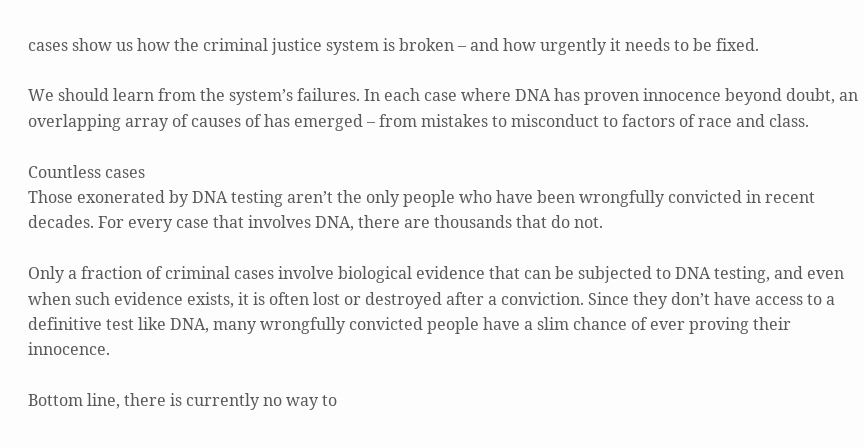cases show us how the criminal justice system is broken – and how urgently it needs to be fixed.

We should learn from the system’s failures. In each case where DNA has proven innocence beyond doubt, an overlapping array of causes of has emerged – from mistakes to misconduct to factors of race and class.

Countless cases
Those exonerated by DNA testing aren’t the only people who have been wrongfully convicted in recent decades. For every case that involves DNA, there are thousands that do not.

Only a fraction of criminal cases involve biological evidence that can be subjected to DNA testing, and even when such evidence exists, it is often lost or destroyed after a conviction. Since they don’t have access to a definitive test like DNA, many wrongfully convicted people have a slim chance of ever proving their innocence.

Bottom line, there is currently no way to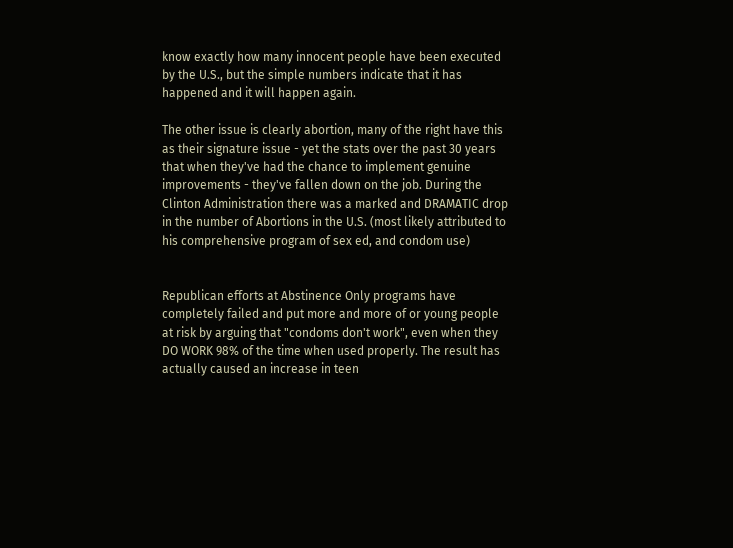know exactly how many innocent people have been executed by the U.S., but the simple numbers indicate that it has happened and it will happen again.

The other issue is clearly abortion, many of the right have this as their signature issue - yet the stats over the past 30 years that when they've had the chance to implement genuine improvements - they've fallen down on the job. During the Clinton Administration there was a marked and DRAMATIC drop in the number of Abortions in the U.S. (most likely attributed to his comprehensive program of sex ed, and condom use)


Republican efforts at Abstinence Only programs have completely failed and put more and more of or young people at risk by arguing that "condoms don't work", even when they DO WORK 98% of the time when used properly. The result has actually caused an increase in teen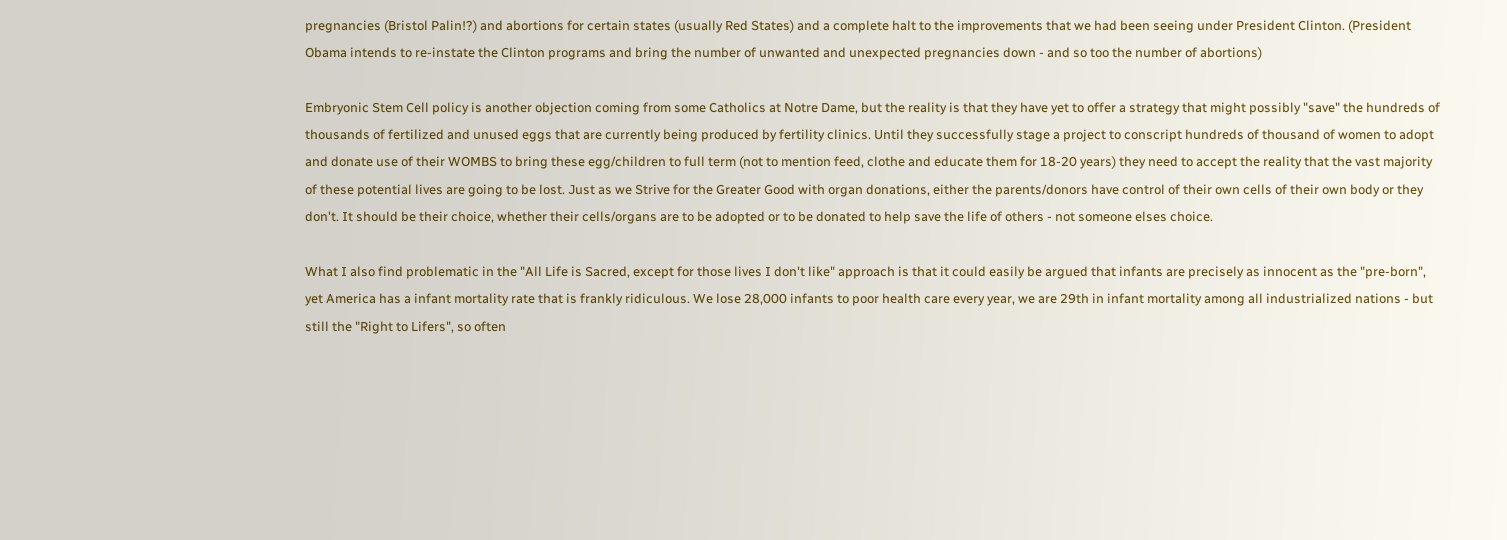pregnancies (Bristol Palin!?) and abortions for certain states (usually Red States) and a complete halt to the improvements that we had been seeing under President Clinton. (President Obama intends to re-instate the Clinton programs and bring the number of unwanted and unexpected pregnancies down - and so too the number of abortions)

Embryonic Stem Cell policy is another objection coming from some Catholics at Notre Dame, but the reality is that they have yet to offer a strategy that might possibly "save" the hundreds of thousands of fertilized and unused eggs that are currently being produced by fertility clinics. Until they successfully stage a project to conscript hundreds of thousand of women to adopt and donate use of their WOMBS to bring these egg/children to full term (not to mention feed, clothe and educate them for 18-20 years) they need to accept the reality that the vast majority of these potential lives are going to be lost. Just as we Strive for the Greater Good with organ donations, either the parents/donors have control of their own cells of their own body or they don't. It should be their choice, whether their cells/organs are to be adopted or to be donated to help save the life of others - not someone elses choice.

What I also find problematic in the "All Life is Sacred, except for those lives I don't like" approach is that it could easily be argued that infants are precisely as innocent as the "pre-born", yet America has a infant mortality rate that is frankly ridiculous. We lose 28,000 infants to poor health care every year, we are 29th in infant mortality among all industrialized nations - but still the "Right to Lifers", so often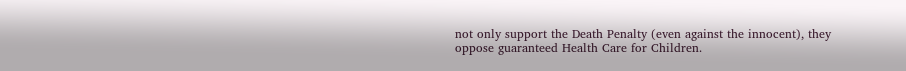not only support the Death Penalty (even against the innocent), they oppose guaranteed Health Care for Children.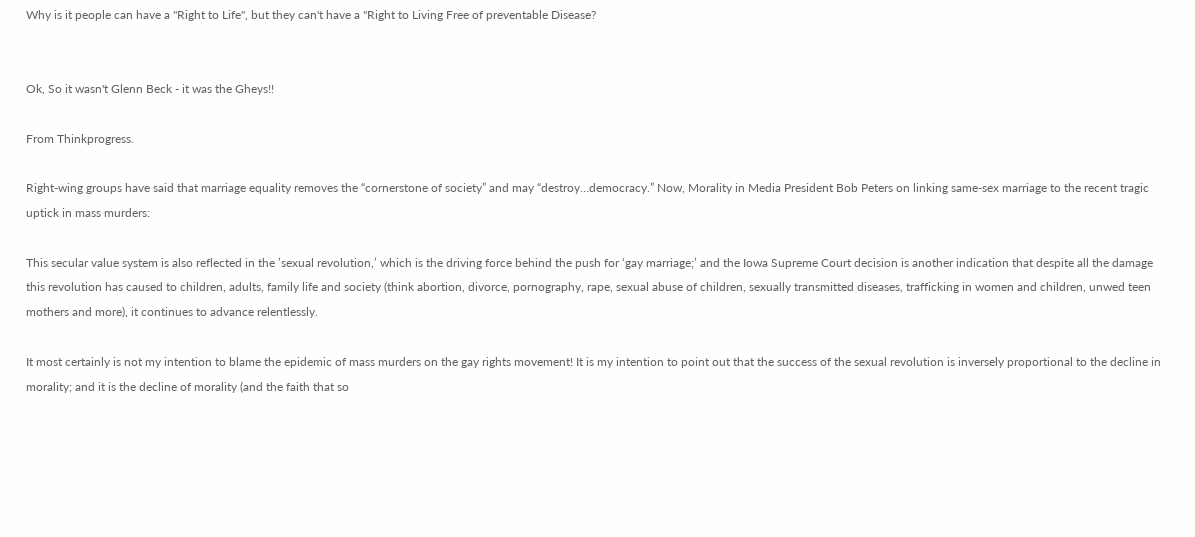Why is it people can have a "Right to Life", but they can't have a "Right to Living Free of preventable Disease?


Ok, So it wasn't Glenn Beck - it was the Gheys!!

From Thinkprogress.

Right-wing groups have said that marriage equality removes the “cornerstone of society” and may “destroy…democracy.” Now, Morality in Media President Bob Peters on linking same-sex marriage to the recent tragic uptick in mass murders:

This secular value system is also reflected in the ’sexual revolution,’ which is the driving force behind the push for ‘gay marriage;’ and the Iowa Supreme Court decision is another indication that despite all the damage this revolution has caused to children, adults, family life and society (think abortion, divorce, pornography, rape, sexual abuse of children, sexually transmitted diseases, trafficking in women and children, unwed teen mothers and more), it continues to advance relentlessly.

It most certainly is not my intention to blame the epidemic of mass murders on the gay rights movement! It is my intention to point out that the success of the sexual revolution is inversely proportional to the decline in morality; and it is the decline of morality (and the faith that so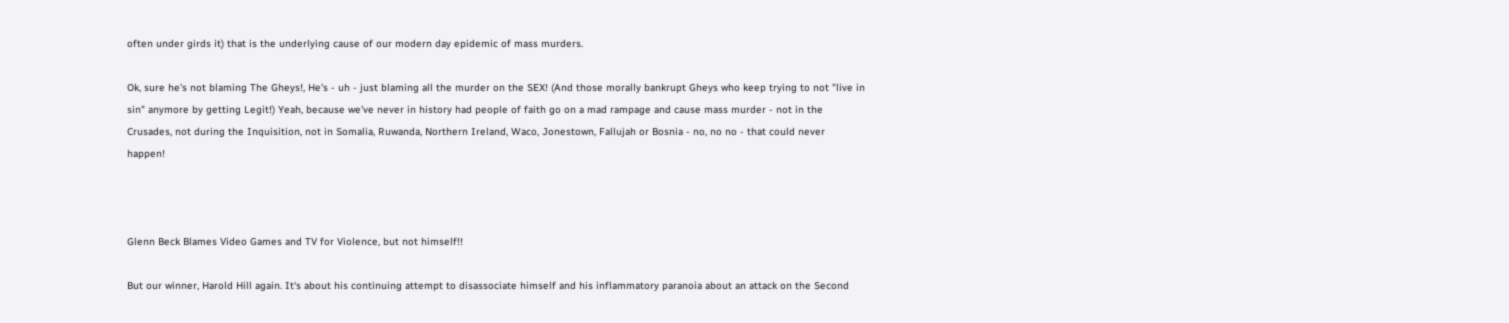often under girds it) that is the underlying cause of our modern day epidemic of mass murders.

Ok, sure he's not blaming The Gheys!, He's - uh - just blaming all the murder on the SEX! (And those morally bankrupt Gheys who keep trying to not "live in sin" anymore by getting Legit!) Yeah, because we've never in history had people of faith go on a mad rampage and cause mass murder - not in the Crusades, not during the Inquisition, not in Somalia, Ruwanda, Northern Ireland, Waco, Jonestown, Fallujah or Bosnia - no, no no - that could never happen!



Glenn Beck Blames Video Games and TV for Violence, but not himself!!

But our winner, Harold Hill again. It‘s about his continuing attempt to disassociate himself and his inflammatory paranoia about an attack on the Second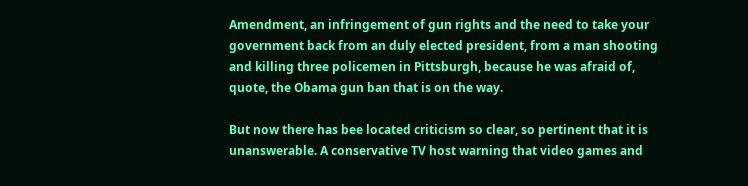Amendment, an infringement of gun rights and the need to take your government back from an duly elected president, from a man shooting and killing three policemen in Pittsburgh, because he was afraid of, quote, the Obama gun ban that is on the way.

But now there has bee located criticism so clear, so pertinent that it is unanswerable. A conservative TV host warning that video games and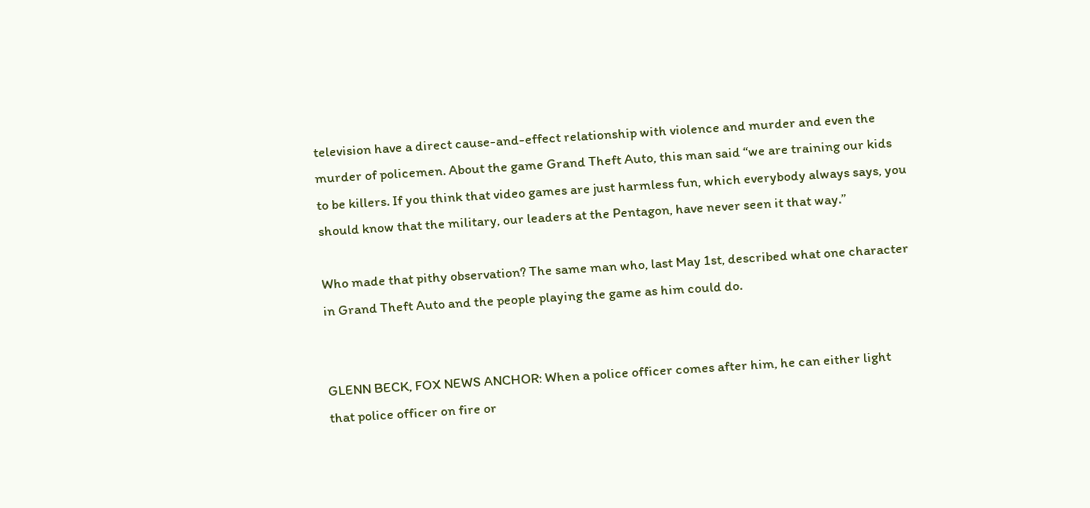television have a direct cause-and-effect relationship with violence and murder and even the murder of policemen. About the game Grand Theft Auto, this man said “we are training our kids to be killers. If you think that video games are just harmless fun, which everybody always says, you should know that the military, our leaders at the Pentagon, have never seen it that way.”

Who made that pithy observation? The same man who, last May 1st, described what one character in Grand Theft Auto and the people playing the game as him could do.


GLENN BECK, FOX NEWS ANCHOR: When a police officer comes after him, he can either light that police officer on fire or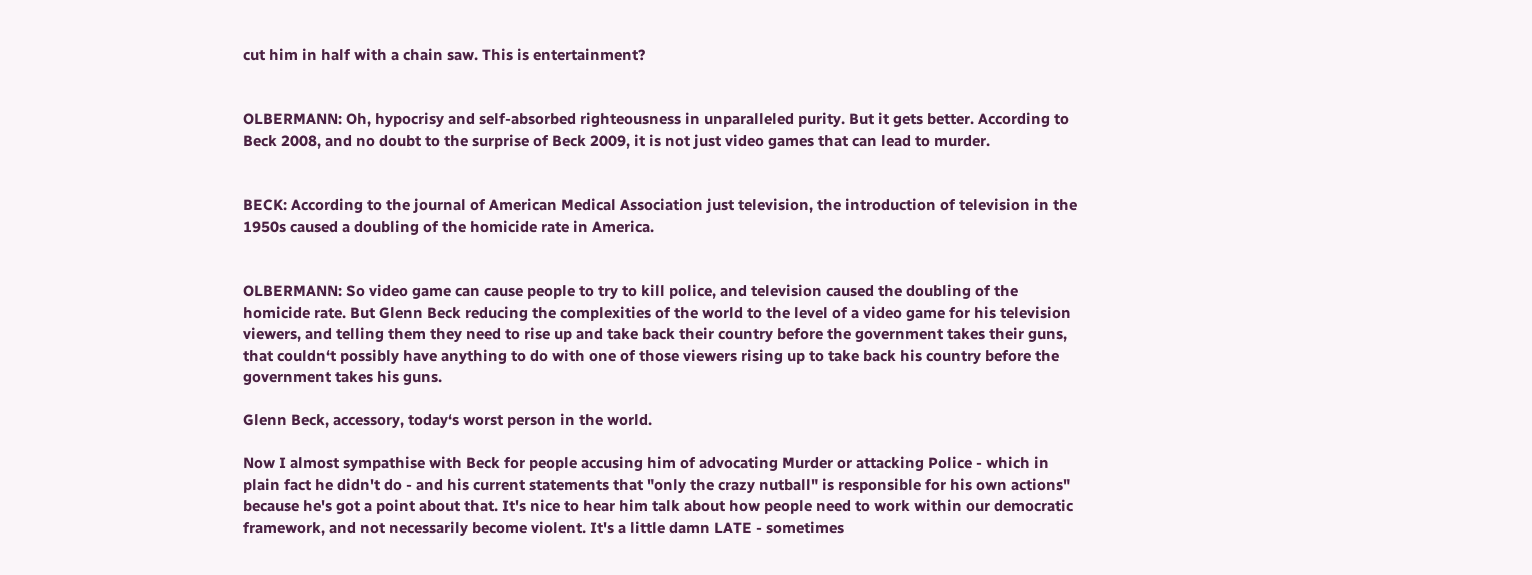cut him in half with a chain saw. This is entertainment?


OLBERMANN: Oh, hypocrisy and self-absorbed righteousness in unparalleled purity. But it gets better. According to Beck 2008, and no doubt to the surprise of Beck 2009, it is not just video games that can lead to murder.


BECK: According to the journal of American Medical Association just television, the introduction of television in the 1950s caused a doubling of the homicide rate in America.


OLBERMANN: So video game can cause people to try to kill police, and television caused the doubling of the homicide rate. But Glenn Beck reducing the complexities of the world to the level of a video game for his television viewers, and telling them they need to rise up and take back their country before the government takes their guns, that couldn‘t possibly have anything to do with one of those viewers rising up to take back his country before the government takes his guns.

Glenn Beck, accessory, today‘s worst person in the world.

Now I almost sympathise with Beck for people accusing him of advocating Murder or attacking Police - which in plain fact he didn't do - and his current statements that "only the crazy nutball" is responsible for his own actions" because he's got a point about that. It's nice to hear him talk about how people need to work within our democratic framework, and not necessarily become violent. It's a little damn LATE - sometimes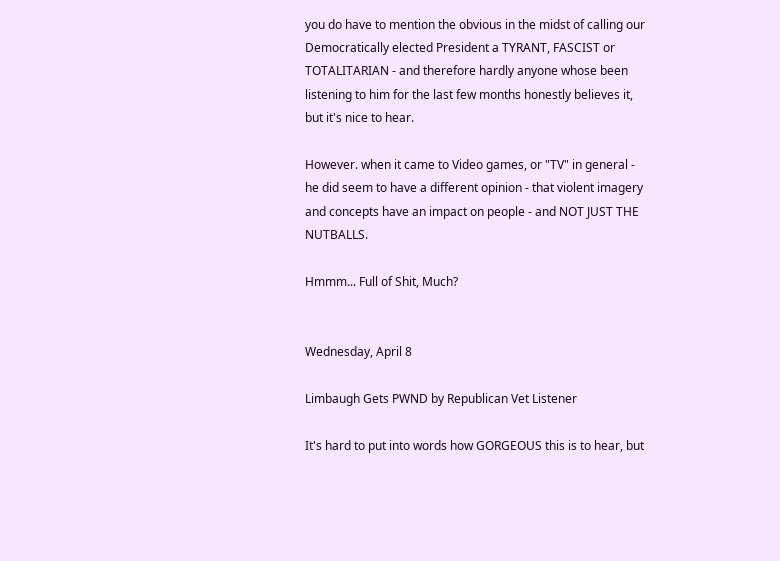you do have to mention the obvious in the midst of calling our Democratically elected President a TYRANT, FASCIST or TOTALITARIAN - and therefore hardly anyone whose been listening to him for the last few months honestly believes it, but it's nice to hear.

However. when it came to Video games, or "TV" in general - he did seem to have a different opinion - that violent imagery and concepts have an impact on people - and NOT JUST THE NUTBALLS.

Hmmm... Full of Shit, Much?


Wednesday, April 8

Limbaugh Gets PWND by Republican Vet Listener

It's hard to put into words how GORGEOUS this is to hear, but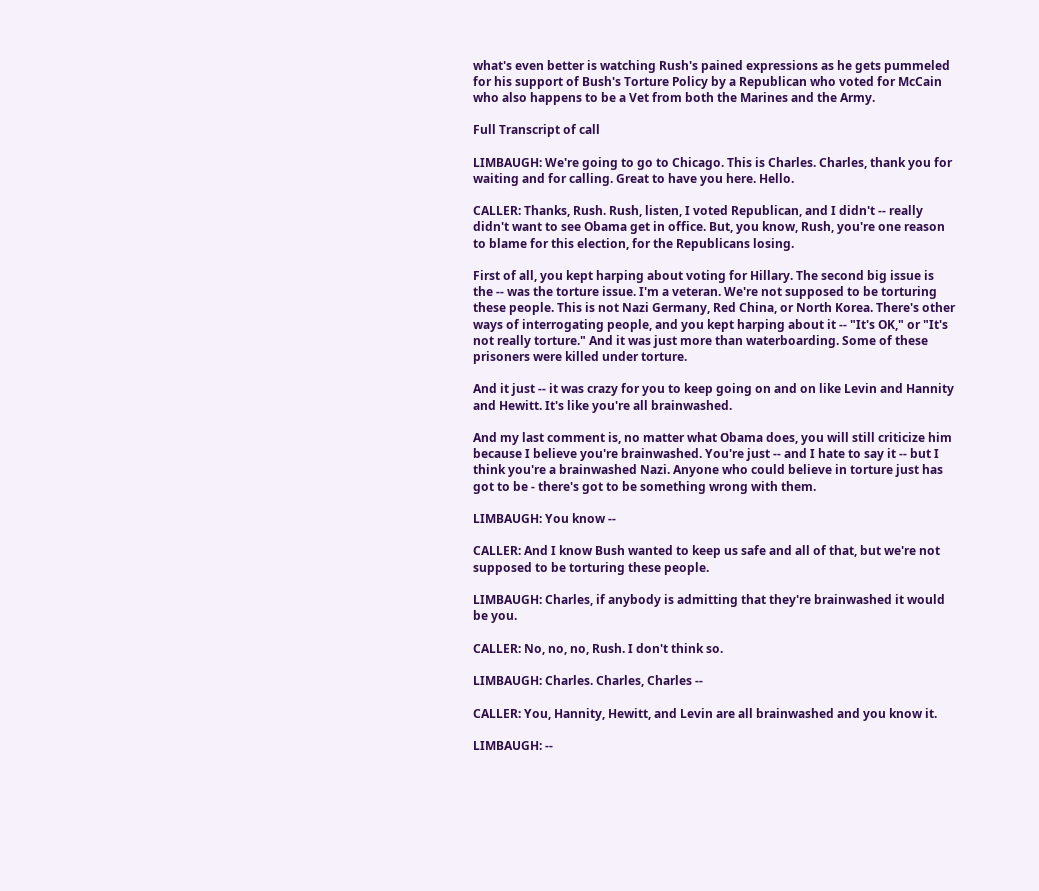what's even better is watching Rush's pained expressions as he gets pummeled for his support of Bush's Torture Policy by a Republican who voted for McCain who also happens to be a Vet from both the Marines and the Army.

Full Transcript of call

LIMBAUGH: We're going to go to Chicago. This is Charles. Charles, thank you for waiting and for calling. Great to have you here. Hello.

CALLER: Thanks, Rush. Rush, listen, I voted Republican, and I didn't -- really didn't want to see Obama get in office. But, you know, Rush, you're one reason to blame for this election, for the Republicans losing.

First of all, you kept harping about voting for Hillary. The second big issue is the -- was the torture issue. I'm a veteran. We're not supposed to be torturing these people. This is not Nazi Germany, Red China, or North Korea. There's other ways of interrogating people, and you kept harping about it -- "It's OK," or "It's not really torture." And it was just more than waterboarding. Some of these prisoners were killed under torture.

And it just -- it was crazy for you to keep going on and on like Levin and Hannity and Hewitt. It's like you're all brainwashed.

And my last comment is, no matter what Obama does, you will still criticize him because I believe you're brainwashed. You're just -- and I hate to say it -- but I think you're a brainwashed Nazi. Anyone who could believe in torture just has got to be - there's got to be something wrong with them.

LIMBAUGH: You know --

CALLER: And I know Bush wanted to keep us safe and all of that, but we're not supposed to be torturing these people.

LIMBAUGH: Charles, if anybody is admitting that they're brainwashed it would be you.

CALLER: No, no, no, Rush. I don't think so.

LIMBAUGH: Charles. Charles, Charles --

CALLER: You, Hannity, Hewitt, and Levin are all brainwashed and you know it.

LIMBAUGH: --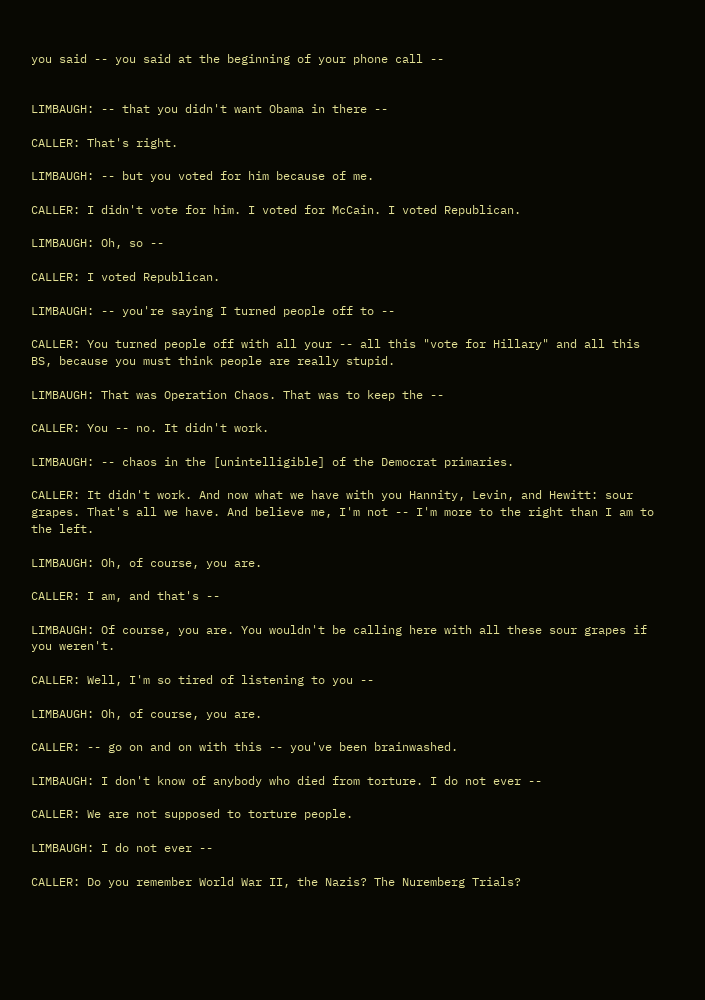you said -- you said at the beginning of your phone call --


LIMBAUGH: -- that you didn't want Obama in there --

CALLER: That's right.

LIMBAUGH: -- but you voted for him because of me.

CALLER: I didn't vote for him. I voted for McCain. I voted Republican.

LIMBAUGH: Oh, so --

CALLER: I voted Republican.

LIMBAUGH: -- you're saying I turned people off to --

CALLER: You turned people off with all your -- all this "vote for Hillary" and all this BS, because you must think people are really stupid.

LIMBAUGH: That was Operation Chaos. That was to keep the --

CALLER: You -- no. It didn't work.

LIMBAUGH: -- chaos in the [unintelligible] of the Democrat primaries.

CALLER: It didn't work. And now what we have with you Hannity, Levin, and Hewitt: sour grapes. That's all we have. And believe me, I'm not -- I'm more to the right than I am to the left.

LIMBAUGH: Oh, of course, you are.

CALLER: I am, and that's --

LIMBAUGH: Of course, you are. You wouldn't be calling here with all these sour grapes if you weren't.

CALLER: Well, I'm so tired of listening to you --

LIMBAUGH: Oh, of course, you are.

CALLER: -- go on and on with this -- you've been brainwashed.

LIMBAUGH: I don't know of anybody who died from torture. I do not ever --

CALLER: We are not supposed to torture people.

LIMBAUGH: I do not ever --

CALLER: Do you remember World War II, the Nazis? The Nuremberg Trials?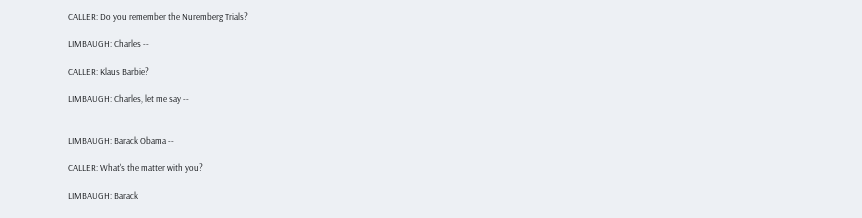CALLER: Do you remember the Nuremberg Trials?

LIMBAUGH: Charles --

CALLER: Klaus Barbie?

LIMBAUGH: Charles, let me say --


LIMBAUGH: Barack Obama --

CALLER: What's the matter with you?

LIMBAUGH: Barack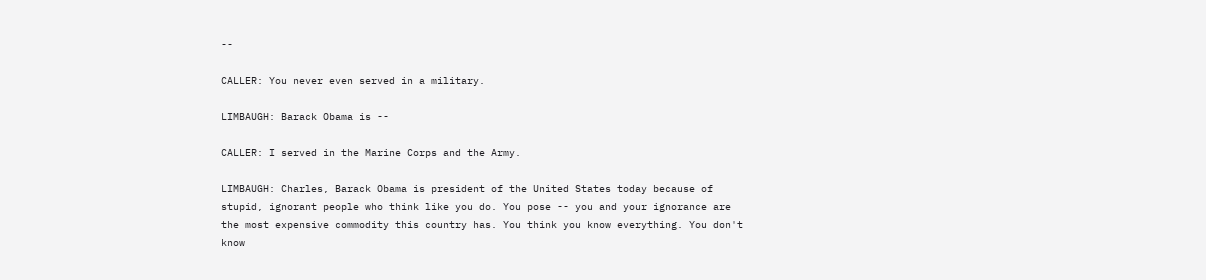--

CALLER: You never even served in a military.

LIMBAUGH: Barack Obama is --

CALLER: I served in the Marine Corps and the Army.

LIMBAUGH: Charles, Barack Obama is president of the United States today because of stupid, ignorant people who think like you do. You pose -- you and your ignorance are the most expensive commodity this country has. You think you know everything. You don't know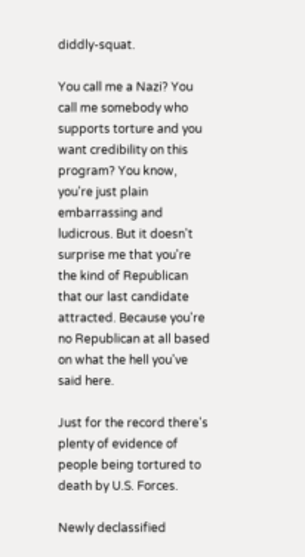diddly-squat.

You call me a Nazi? You call me somebody who supports torture and you want credibility on this program? You know, you're just plain embarrassing and ludicrous. But it doesn't surprise me that you're the kind of Republican that our last candidate attracted. Because you're no Republican at all based on what the hell you've said here.

Just for the record there's plenty of evidence of people being tortured to death by U.S. Forces.

Newly declassified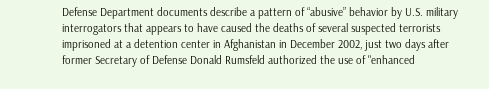Defense Department documents describe a pattern of “abusive” behavior by U.S. military interrogators that appears to have caused the deaths of several suspected terrorists imprisoned at a detention center in Afghanistan in December 2002, just two days after former Secretary of Defense Donald Rumsfeld authorized the use of "enhanced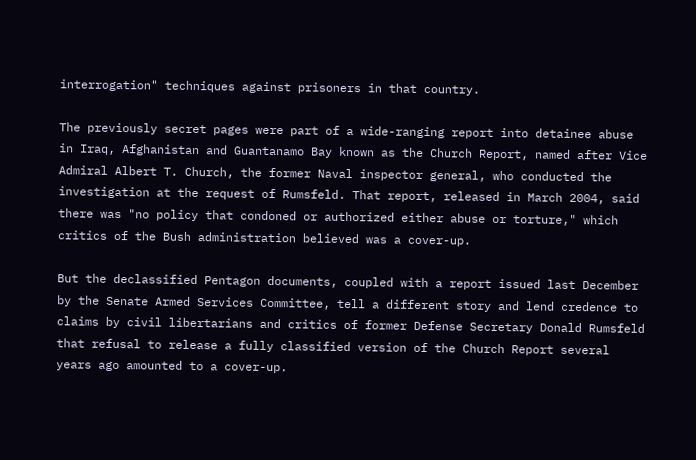interrogation" techniques against prisoners in that country.

The previously secret pages were part of a wide-ranging report into detainee abuse in Iraq, Afghanistan and Guantanamo Bay known as the Church Report, named after Vice Admiral Albert T. Church, the former Naval inspector general, who conducted the investigation at the request of Rumsfeld. That report, released in March 2004, said there was "no policy that condoned or authorized either abuse or torture," which critics of the Bush administration believed was a cover-up.

But the declassified Pentagon documents, coupled with a report issued last December by the Senate Armed Services Committee, tell a different story and lend credence to claims by civil libertarians and critics of former Defense Secretary Donald Rumsfeld that refusal to release a fully classified version of the Church Report several years ago amounted to a cover-up.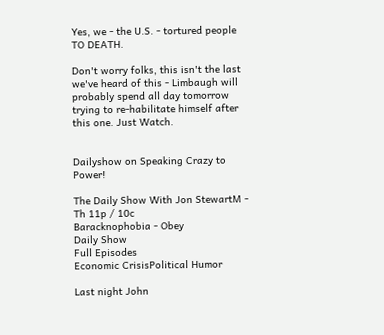Yes, we - the U.S. - tortured people TO DEATH.

Don't worry folks, this isn't the last we've heard of this - Limbaugh will probably spend all day tomorrow trying to re-habilitate himself after this one. Just Watch.


Dailyshow on Speaking Crazy to Power!

The Daily Show With Jon StewartM - Th 11p / 10c
Baracknophobia - Obey
Daily Show
Full Episodes
Economic CrisisPolitical Humor

Last night John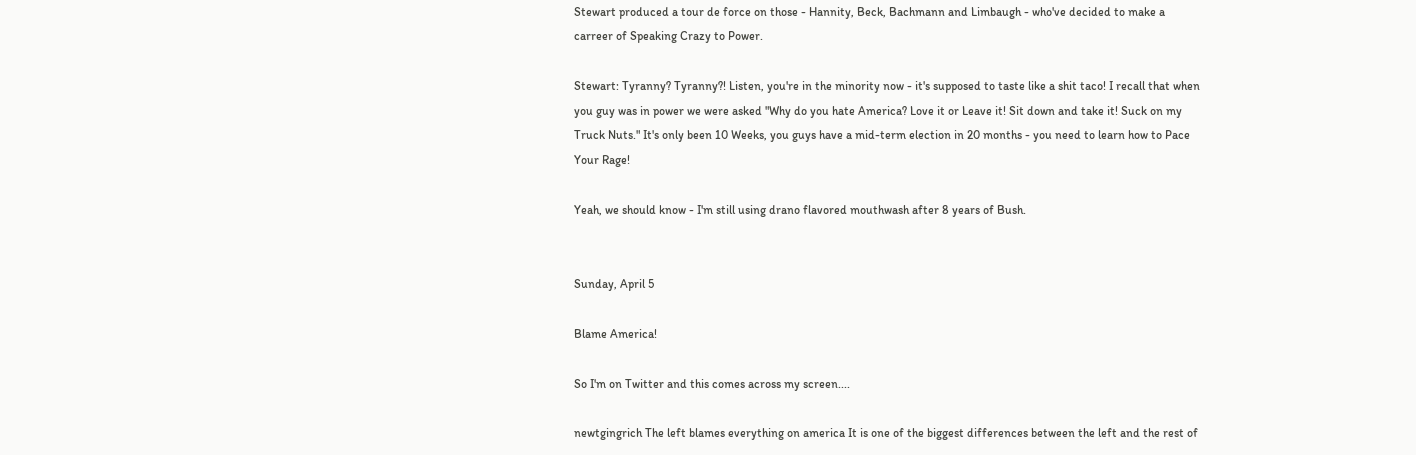Stewart produced a tour de force on those - Hannity, Beck, Bachmann and Limbaugh - who've decided to make a carreer of Speaking Crazy to Power.

Stewart: Tyranny? Tyranny?! Listen, you're in the minority now - it's supposed to taste like a shit taco! I recall that when you guy was in power we were asked "Why do you hate America? Love it or Leave it! Sit down and take it! Suck on my Truck Nuts." It's only been 10 Weeks, you guys have a mid-term election in 20 months - you need to learn how to Pace Your Rage!

Yeah, we should know - I'm still using drano flavored mouthwash after 8 years of Bush.


Sunday, April 5

Blame America!

So I'm on Twitter and this comes across my screen....

newtgingrich The left blames everything on america It is one of the biggest differences between the left and the rest of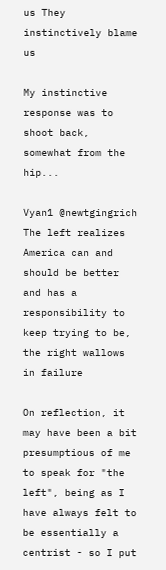us They instinctively blame us

My instinctive response was to shoot back, somewhat from the hip...

Vyan1 @newtgingrich The left realizes America can and should be better and has a responsibility to keep trying to be, the right wallows in failure

On reflection, it may have been a bit presumptious of me to speak for "the left", being as I have always felt to be essentially a centrist - so I put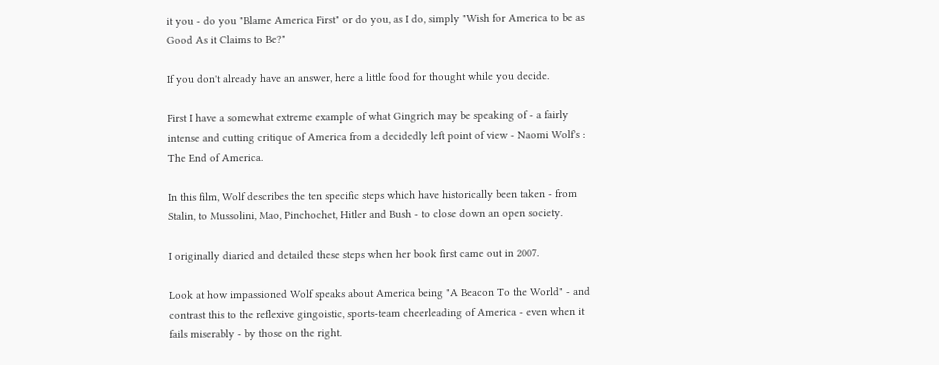it you - do you "Blame America First" or do you, as I do, simply "Wish for America to be as Good As it Claims to Be?"

If you don't already have an answer, here a little food for thought while you decide.

First I have a somewhat extreme example of what Gingrich may be speaking of - a fairly intense and cutting critique of America from a decidedly left point of view - Naomi Wolf's : The End of America.

In this film, Wolf describes the ten specific steps which have historically been taken - from Stalin, to Mussolini, Mao, Pinchochet, Hitler and Bush - to close down an open society.

I originally diaried and detailed these steps when her book first came out in 2007.

Look at how impassioned Wolf speaks about America being "A Beacon To the World" - and contrast this to the reflexive gingoistic, sports-team cheerleading of America - even when it fails miserably - by those on the right.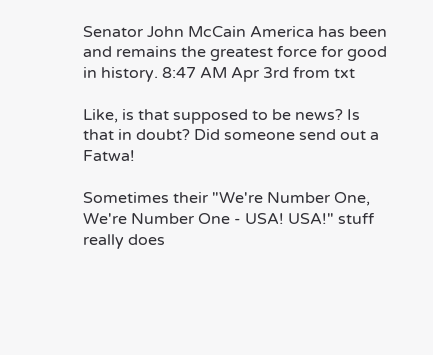Senator John McCain America has been and remains the greatest force for good in history. 8:47 AM Apr 3rd from txt

Like, is that supposed to be news? Is that in doubt? Did someone send out a Fatwa!

Sometimes their "We're Number One, We're Number One - USA! USA!" stuff really does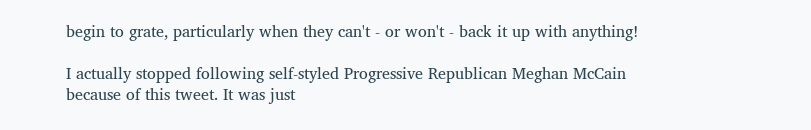begin to grate, particularly when they can't - or won't - back it up with anything!

I actually stopped following self-styled Progressive Republican Meghan McCain because of this tweet. It was just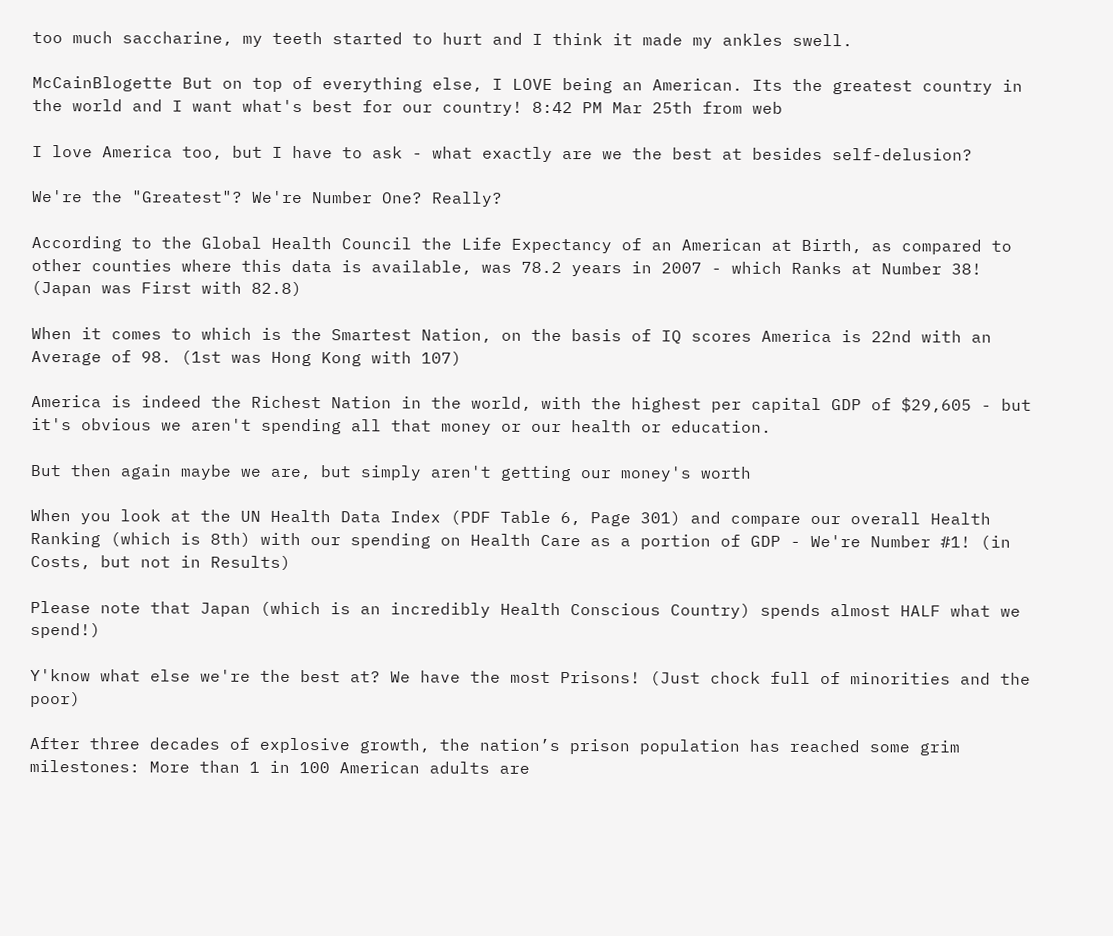too much saccharine, my teeth started to hurt and I think it made my ankles swell.

McCainBlogette But on top of everything else, I LOVE being an American. Its the greatest country in the world and I want what's best for our country! 8:42 PM Mar 25th from web

I love America too, but I have to ask - what exactly are we the best at besides self-delusion?

We're the "Greatest"? We're Number One? Really?

According to the Global Health Council the Life Expectancy of an American at Birth, as compared to other counties where this data is available, was 78.2 years in 2007 - which Ranks at Number 38! (Japan was First with 82.8)

When it comes to which is the Smartest Nation, on the basis of IQ scores America is 22nd with an Average of 98. (1st was Hong Kong with 107)

America is indeed the Richest Nation in the world, with the highest per capital GDP of $29,605 - but it's obvious we aren't spending all that money or our health or education.

But then again maybe we are, but simply aren't getting our money's worth

When you look at the UN Health Data Index (PDF Table 6, Page 301) and compare our overall Health Ranking (which is 8th) with our spending on Health Care as a portion of GDP - We're Number #1! (in Costs, but not in Results)

Please note that Japan (which is an incredibly Health Conscious Country) spends almost HALF what we spend!)

Y'know what else we're the best at? We have the most Prisons! (Just chock full of minorities and the poor)

After three decades of explosive growth, the nation’s prison population has reached some grim milestones: More than 1 in 100 American adults are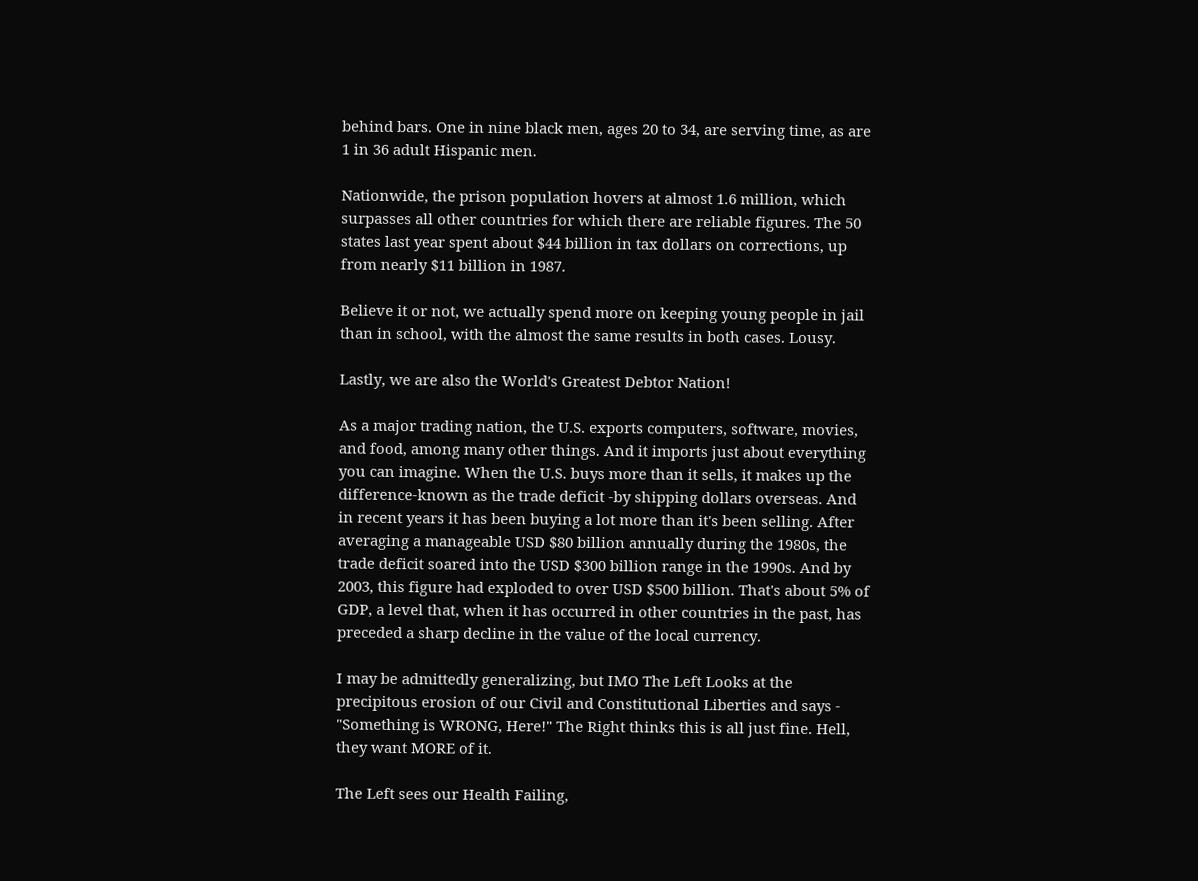behind bars. One in nine black men, ages 20 to 34, are serving time, as are 1 in 36 adult Hispanic men.

Nationwide, the prison population hovers at almost 1.6 million, which surpasses all other countries for which there are reliable figures. The 50 states last year spent about $44 billion in tax dollars on corrections, up from nearly $11 billion in 1987.

Believe it or not, we actually spend more on keeping young people in jail than in school, with the almost the same results in both cases. Lousy.

Lastly, we are also the World's Greatest Debtor Nation!

As a major trading nation, the U.S. exports computers, software, movies, and food, among many other things. And it imports just about everything you can imagine. When the U.S. buys more than it sells, it makes up the difference-known as the trade deficit -by shipping dollars overseas. And in recent years it has been buying a lot more than it's been selling. After averaging a manageable USD $80 billion annually during the 1980s, the trade deficit soared into the USD $300 billion range in the 1990s. And by 2003, this figure had exploded to over USD $500 billion. That's about 5% of GDP, a level that, when it has occurred in other countries in the past, has preceded a sharp decline in the value of the local currency.

I may be admittedly generalizing, but IMO The Left Looks at the precipitous erosion of our Civil and Constitutional Liberties and says - "Something is WRONG, Here!" The Right thinks this is all just fine. Hell, they want MORE of it.

The Left sees our Health Failing,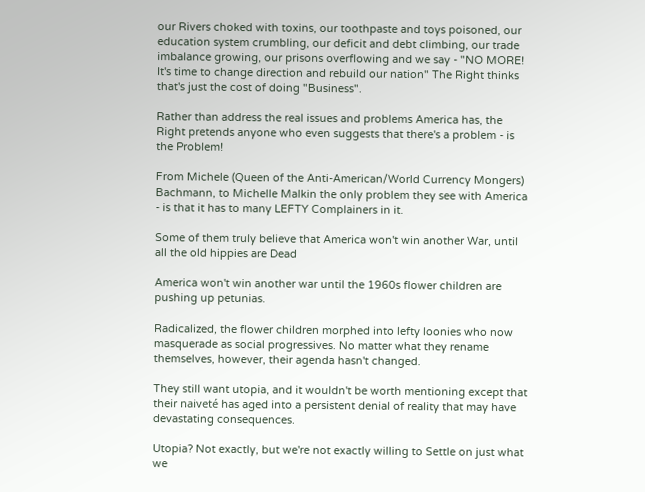our Rivers choked with toxins, our toothpaste and toys poisoned, our education system crumbling, our deficit and debt climbing, our trade imbalance growing, our prisons overflowing and we say - "NO MORE! It's time to change direction and rebuild our nation" The Right thinks that's just the cost of doing "Business".

Rather than address the real issues and problems America has, the Right pretends anyone who even suggests that there's a problem - is the Problem!

From Michele (Queen of the Anti-American/World Currency Mongers) Bachmann, to Michelle Malkin the only problem they see with America - is that it has to many LEFTY Complainers in it.

Some of them truly believe that America won't win another War, until all the old hippies are Dead

America won't win another war until the 1960s flower children are pushing up petunias.

Radicalized, the flower children morphed into lefty loonies who now masquerade as social progressives. No matter what they rename themselves, however, their agenda hasn't changed.

They still want utopia, and it wouldn't be worth mentioning except that their naiveté has aged into a persistent denial of reality that may have devastating consequences.

Utopia? Not exactly, but we're not exactly willing to Settle on just what we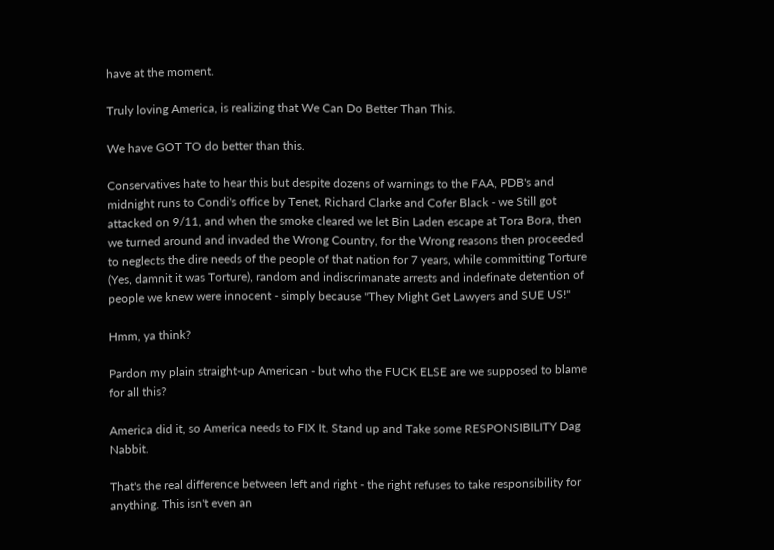have at the moment.

Truly loving America, is realizing that We Can Do Better Than This.

We have GOT TO do better than this.

Conservatives hate to hear this but despite dozens of warnings to the FAA, PDB's and midnight runs to Condi's office by Tenet, Richard Clarke and Cofer Black - we Still got attacked on 9/11, and when the smoke cleared we let Bin Laden escape at Tora Bora, then we turned around and invaded the Wrong Country, for the Wrong reasons then proceeded to neglects the dire needs of the people of that nation for 7 years, while committing Torture (Yes, damnit it was Torture), random and indiscrimanate arrests and indefinate detention of people we knew were innocent - simply because "They Might Get Lawyers and SUE US!"

Hmm, ya think?

Pardon my plain straight-up American - but who the FUCK ELSE are we supposed to blame for all this?

America did it, so America needs to FIX It. Stand up and Take some RESPONSIBILITY Dag Nabbit.

That's the real difference between left and right - the right refuses to take responsibility for anything. This isn't even an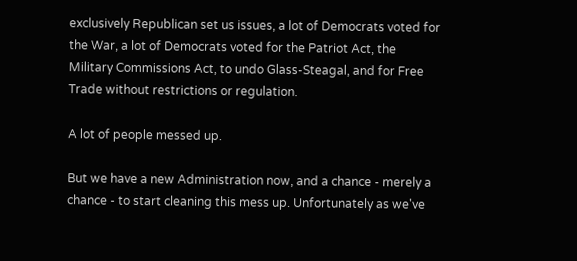exclusively Republican set us issues, a lot of Democrats voted for the War, a lot of Democrats voted for the Patriot Act, the Military Commissions Act, to undo Glass-Steagal, and for Free Trade without restrictions or regulation.

A lot of people messed up.

But we have a new Administration now, and a chance - merely a chance - to start cleaning this mess up. Unfortunately as we've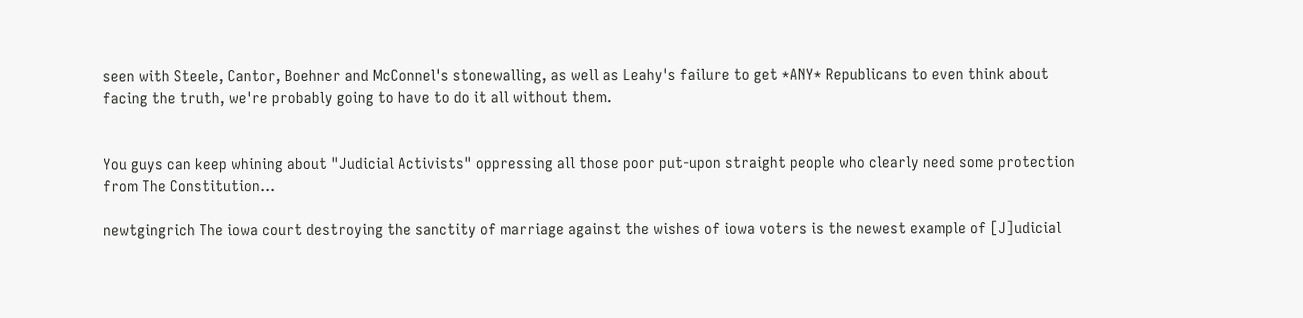seen with Steele, Cantor, Boehner and McConnel's stonewalling, as well as Leahy's failure to get *ANY* Republicans to even think about facing the truth, we're probably going to have to do it all without them.


You guys can keep whining about "Judicial Activists" oppressing all those poor put-upon straight people who clearly need some protection from The Constitution...

newtgingrich The iowa court destroying the sanctity of marriage against the wishes of iowa voters is the newest example of [J]udicial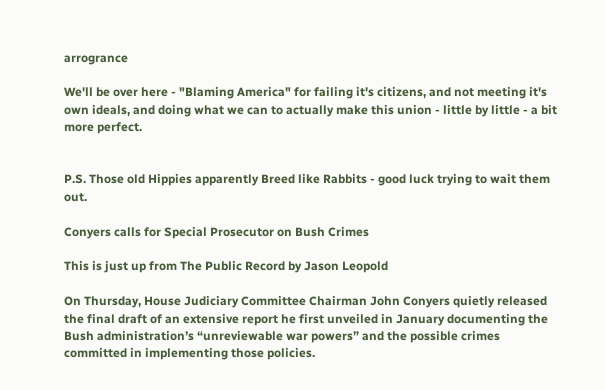arrogrance

We'll be over here - "Blaming America" for failing it's citizens, and not meeting it's own ideals, and doing what we can to actually make this union - little by little - a bit more perfect.


P.S. Those old Hippies apparently Breed like Rabbits - good luck trying to wait them out.

Conyers calls for Special Prosecutor on Bush Crimes

This is just up from The Public Record by Jason Leopold

On Thursday, House Judiciary Committee Chairman John Conyers quietly released the final draft of an extensive report he first unveiled in January documenting the Bush administration’s “unreviewable war powers” and the possible crimes committed in implementing those policies.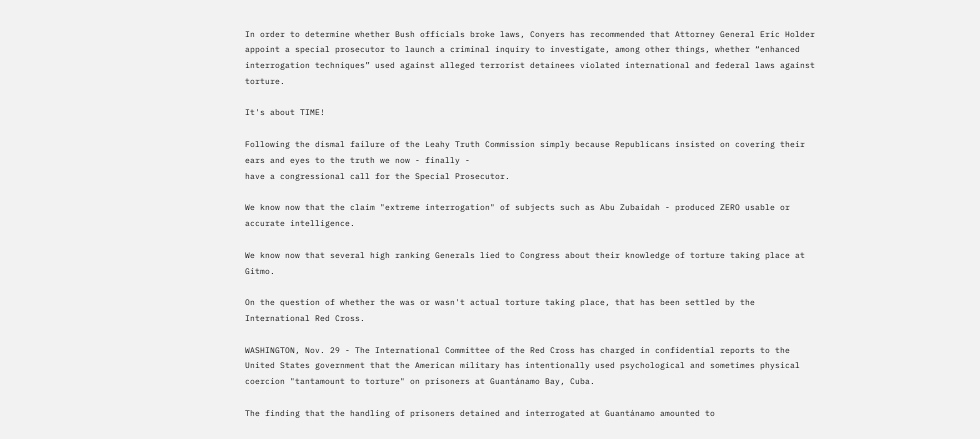In order to determine whether Bush officials broke laws, Conyers has recommended that Attorney General Eric Holder appoint a special prosecutor to launch a criminal inquiry to investigate, among other things, whether “enhanced interrogation techniques” used against alleged terrorist detainees violated international and federal laws against torture.

It's about TIME!

Following the dismal failure of the Leahy Truth Commission simply because Republicans insisted on covering their ears and eyes to the truth we now - finally -
have a congressional call for the Special Prosecutor.

We know now that the claim "extreme interrogation" of subjects such as Abu Zubaidah - produced ZERO usable or accurate intelligence.

We know now that several high ranking Generals lied to Congress about their knowledge of torture taking place at Gitmo.

On the question of whether the was or wasn't actual torture taking place, that has been settled by the International Red Cross.

WASHINGTON, Nov. 29 - The International Committee of the Red Cross has charged in confidential reports to the United States government that the American military has intentionally used psychological and sometimes physical coercion "tantamount to torture" on prisoners at Guantánamo Bay, Cuba.

The finding that the handling of prisoners detained and interrogated at Guantánamo amounted to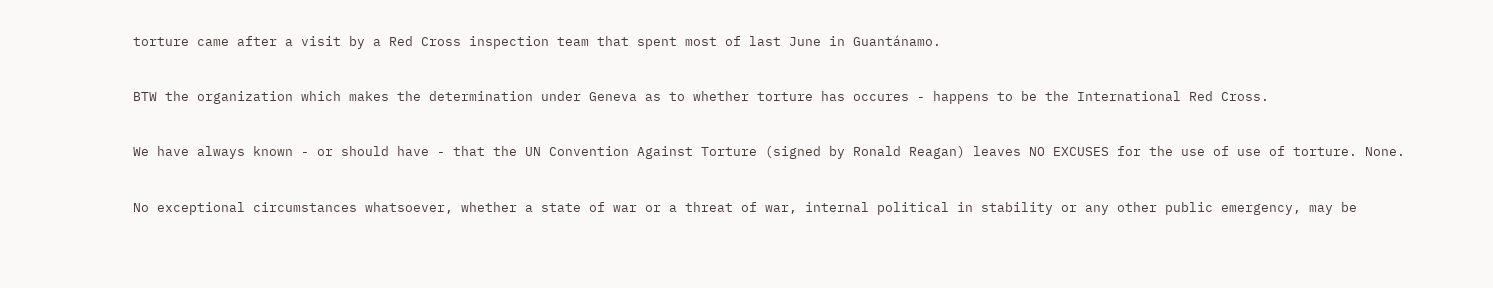torture came after a visit by a Red Cross inspection team that spent most of last June in Guantánamo.

BTW the organization which makes the determination under Geneva as to whether torture has occures - happens to be the International Red Cross.

We have always known - or should have - that the UN Convention Against Torture (signed by Ronald Reagan) leaves NO EXCUSES for the use of use of torture. None.

No exceptional circumstances whatsoever, whether a state of war or a threat of war, internal political in stability or any other public emergency, may be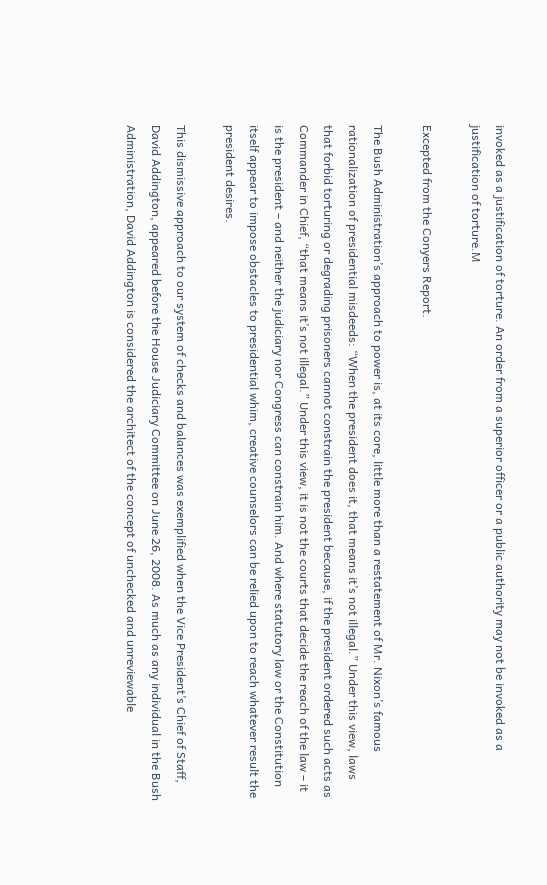invoked as a justification of torture. An order from a superior officer or a public authority may not be invoked as a justification of torture.M

Excepted from the Conyers Report.

The Bush Administration’s approach to power is, at its core, little more than a restatement of Mr. Nixon’s famous rationalization of presidential misdeeds: “When the president does it, that means it’s not illegal.” Under this view, laws that forbid torturing or degrading prisoners cannot constrain the president because, if the president ordered such acts as Commander in Chief, “that means it’s not illegal.” Under this view, it is not the courts that decide the reach of the law – it is the president – and neither the judiciary nor Congress can constrain him. And where statutory law or the Constitution itself appear to impose obstacles to presidential whim, creative counselors can be relied upon to reach whatever result the president desires.

This dismissive approach to our system of checks and balances was exemplified when the Vice President’s Chief of Staff, David Addington, appeared before the House Judiciary Committee on June 26, 2008. As much as any individual in the Bush Administration, David Addington is considered the architect of the concept of unchecked and unreviewable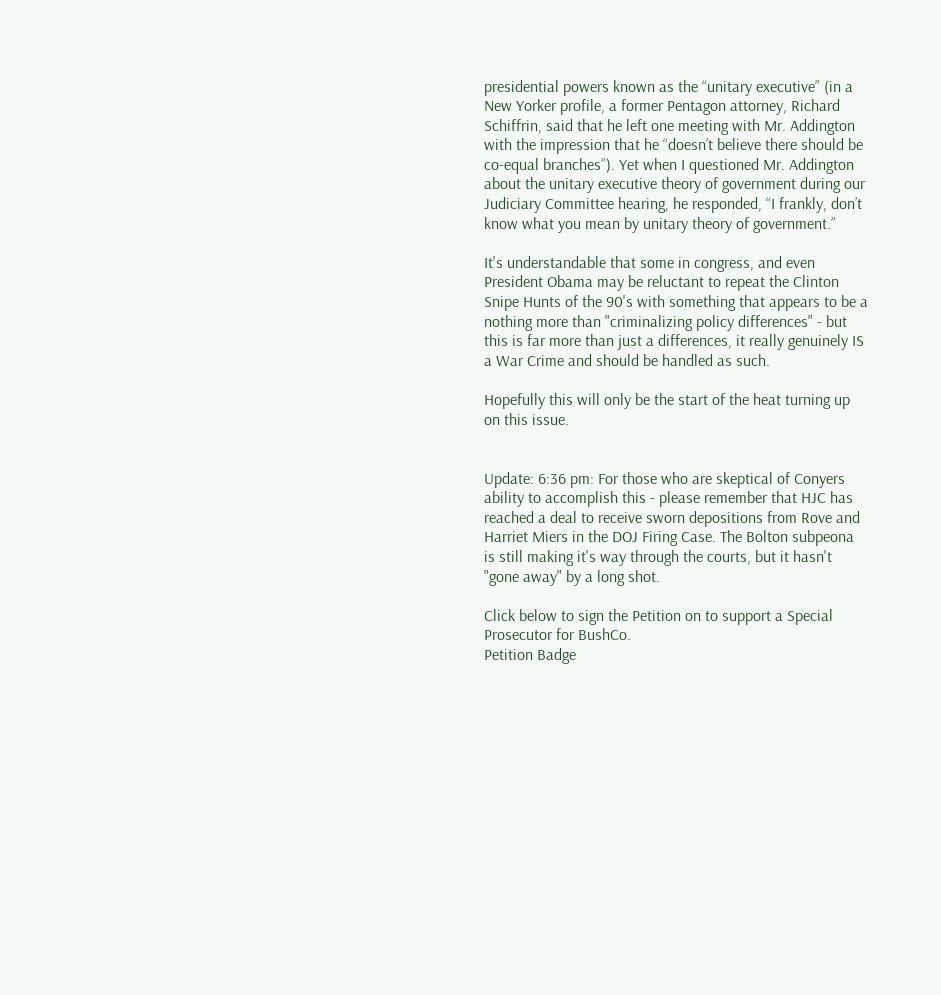presidential powers known as the “unitary executive” (in a New Yorker profile, a former Pentagon attorney, Richard Schiffrin, said that he left one meeting with Mr. Addington with the impression that he “doesn’t believe there should be co-equal branches”). Yet when I questioned Mr. Addington about the unitary executive theory of government during our Judiciary Committee hearing, he responded, “I frankly, don’t know what you mean by unitary theory of government.”

It's understandable that some in congress, and even President Obama may be reluctant to repeat the Clinton Snipe Hunts of the 90's with something that appears to be a nothing more than "criminalizing policy differences" - but this is far more than just a differences, it really genuinely IS a War Crime and should be handled as such.

Hopefully this will only be the start of the heat turning up on this issue.


Update: 6:36 pm: For those who are skeptical of Conyers ability to accomplish this - please remember that HJC has reached a deal to receive sworn depositions from Rove and Harriet Miers in the DOJ Firing Case. The Bolton subpeona is still making it's way through the courts, but it hasn't "gone away" by a long shot.

Click below to sign the Petition on to support a Special Prosecutor for BushCo.
Petition Badge